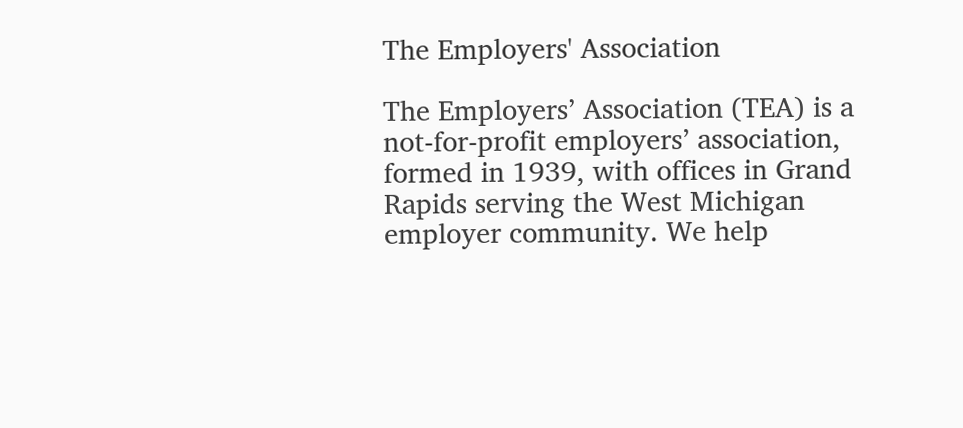The Employers' Association

The Employers’ Association (TEA) is a not-for-profit employers’ association, formed in 1939, with offices in Grand Rapids serving the West Michigan employer community. We help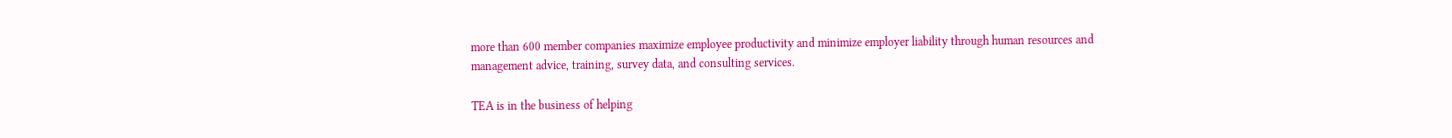more than 600 member companies maximize employee productivity and minimize employer liability through human resources and management advice, training, survey data, and consulting services.

TEA is in the business of helping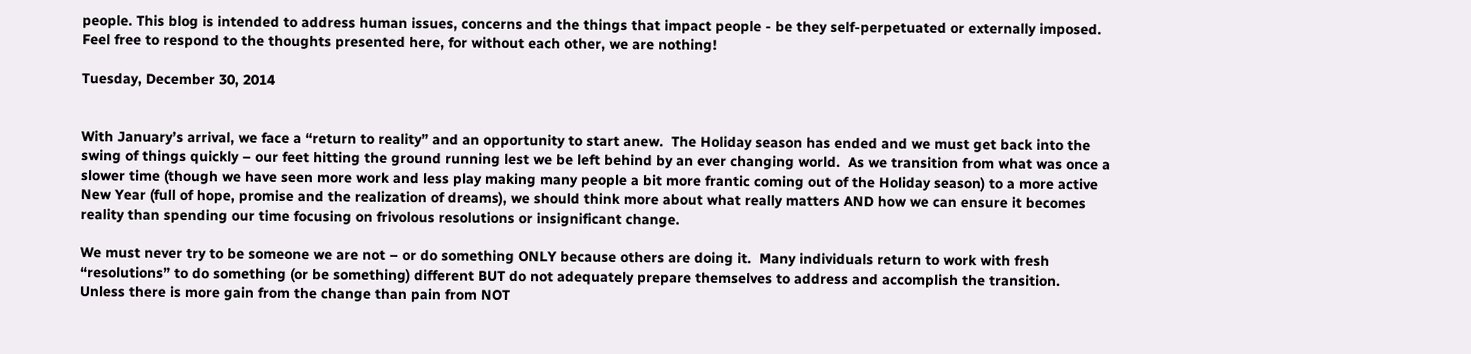people. This blog is intended to address human issues, concerns and the things that impact people - be they self-perpetuated or externally imposed. Feel free to respond to the thoughts presented here, for without each other, we are nothing!

Tuesday, December 30, 2014


With January’s arrival, we face a “return to reality” and an opportunity to start anew.  The Holiday season has ended and we must get back into the swing of things quickly – our feet hitting the ground running lest we be left behind by an ever changing world.  As we transition from what was once a slower time (though we have seen more work and less play making many people a bit more frantic coming out of the Holiday season) to a more active New Year (full of hope, promise and the realization of dreams), we should think more about what really matters AND how we can ensure it becomes reality than spending our time focusing on frivolous resolutions or insignificant change.

We must never try to be someone we are not – or do something ONLY because others are doing it.  Many individuals return to work with fresh “resolutions” to do something (or be something) different BUT do not adequately prepare themselves to address and accomplish the transition.  Unless there is more gain from the change than pain from NOT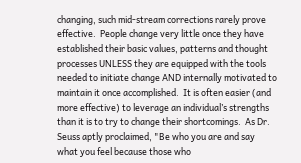changing, such mid-stream corrections rarely prove effective.  People change very little once they have established their basic values, patterns and thought processes UNLESS they are equipped with the tools needed to initiate change AND internally motivated to maintain it once accomplished.  It is often easier (and more effective) to leverage an individual’s strengths than it is to try to change their shortcomings.  As Dr. Seuss aptly proclaimed, "Be who you are and say what you feel because those who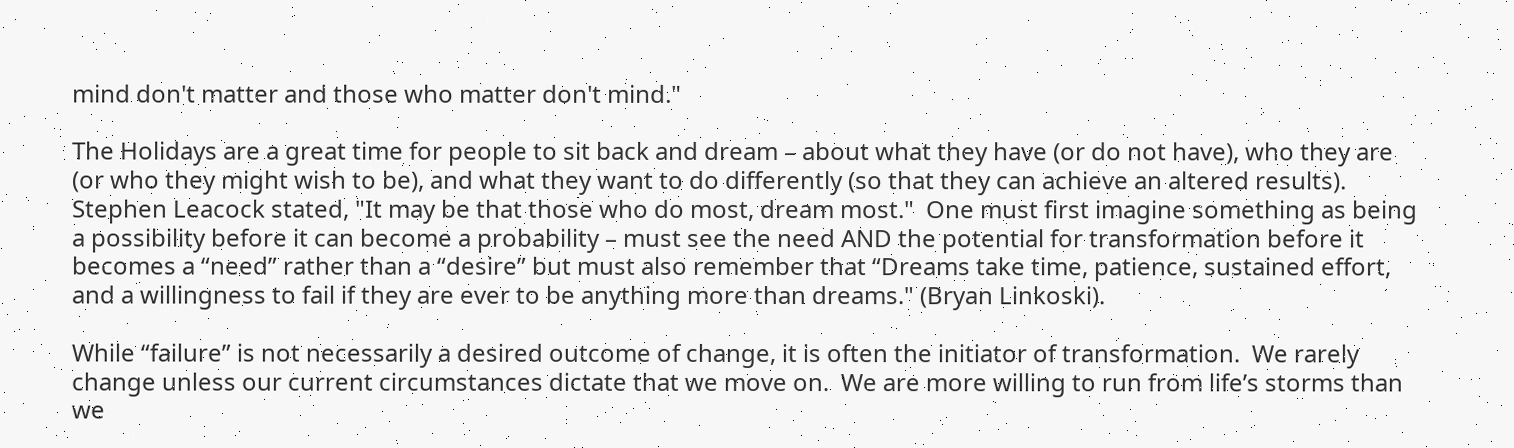mind don't matter and those who matter don't mind."

The Holidays are a great time for people to sit back and dream – about what they have (or do not have), who they are (or who they might wish to be), and what they want to do differently (so that they can achieve an altered results).  Stephen Leacock stated, "It may be that those who do most, dream most."  One must first imagine something as being a possibility before it can become a probability – must see the need AND the potential for transformation before it becomes a “need” rather than a “desire” but must also remember that “Dreams take time, patience, sustained effort, and a willingness to fail if they are ever to be anything more than dreams." (Bryan Linkoski).

While “failure” is not necessarily a desired outcome of change, it is often the initiator of transformation.  We rarely change unless our current circumstances dictate that we move on.  We are more willing to run from life’s storms than we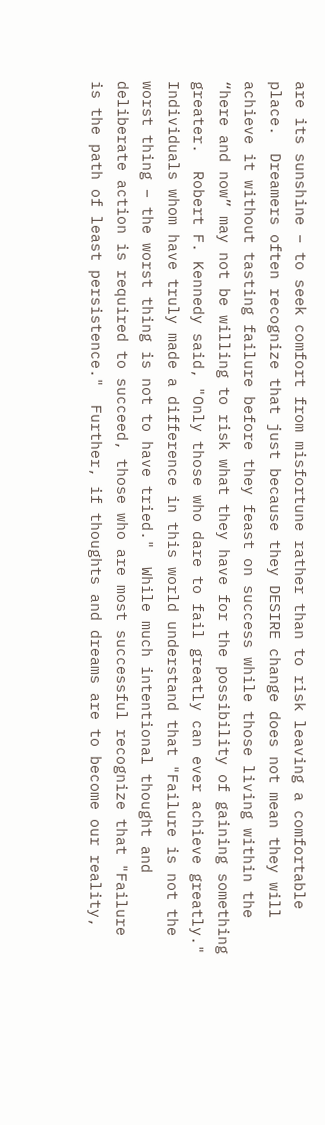are its sunshine – to seek comfort from misfortune rather than to risk leaving a comfortable place.  Dreamers often recognize that just because they DESIRE change does not mean they will achieve it without tasting failure before they feast on success while those living within the “here and now” may not be willing to risk what they have for the possibility of gaining something greater.  Robert F. Kennedy said, "Only those who dare to fail greatly can ever achieve greatly."   Individuals whom have truly made a difference in this world understand that "Failure is not the worst thing – the worst thing is not to have tried."  While much intentional thought and deliberate action is required to succeed, those who are most successful recognize that "Failure is the path of least persistence."  Further, if thoughts and dreams are to become our reality,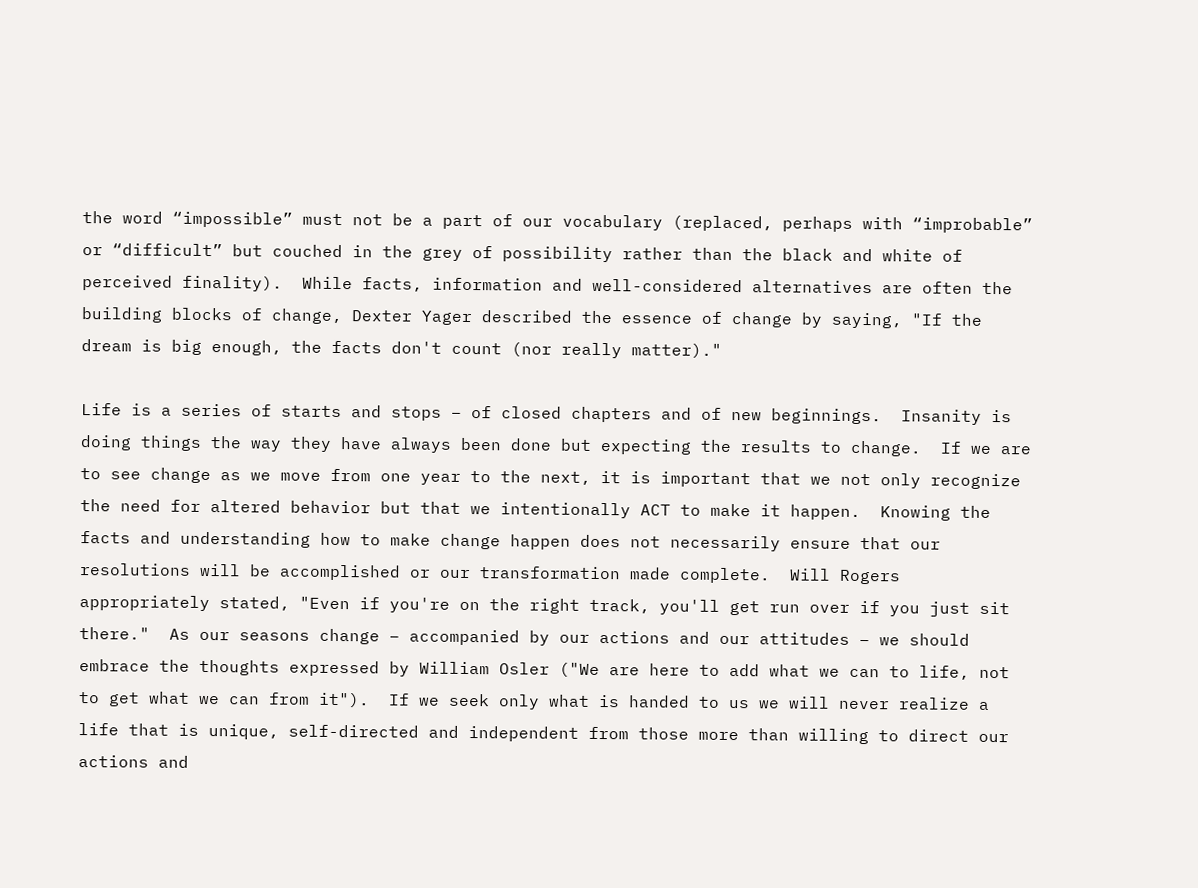the word “impossible” must not be a part of our vocabulary (replaced, perhaps with “improbable” or “difficult” but couched in the grey of possibility rather than the black and white of perceived finality).  While facts, information and well-considered alternatives are often the building blocks of change, Dexter Yager described the essence of change by saying, "If the dream is big enough, the facts don't count (nor really matter)."

Life is a series of starts and stops – of closed chapters and of new beginnings.  Insanity is doing things the way they have always been done but expecting the results to change.  If we are to see change as we move from one year to the next, it is important that we not only recognize the need for altered behavior but that we intentionally ACT to make it happen.  Knowing the facts and understanding how to make change happen does not necessarily ensure that our resolutions will be accomplished or our transformation made complete.  Will Rogers appropriately stated, "Even if you're on the right track, you'll get run over if you just sit there."  As our seasons change – accompanied by our actions and our attitudes – we should embrace the thoughts expressed by William Osler ("We are here to add what we can to life, not to get what we can from it").  If we seek only what is handed to us we will never realize a life that is unique, self-directed and independent from those more than willing to direct our actions and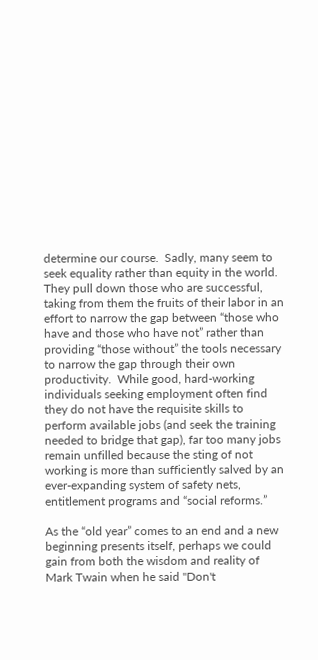determine our course.  Sadly, many seem to seek equality rather than equity in the world.  They pull down those who are successful, taking from them the fruits of their labor in an effort to narrow the gap between “those who have and those who have not” rather than providing “those without” the tools necessary to narrow the gap through their own productivity.  While good, hard-working individuals seeking employment often find they do not have the requisite skills to perform available jobs (and seek the training needed to bridge that gap), far too many jobs remain unfilled because the sting of not working is more than sufficiently salved by an ever-expanding system of safety nets, entitlement programs and “social reforms.”

As the “old year” comes to an end and a new beginning presents itself, perhaps we could gain from both the wisdom and reality of Mark Twain when he said "Don't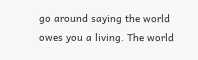go around saying the world owes you a living. The world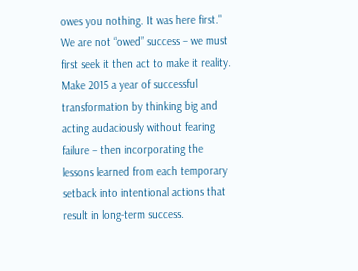owes you nothing. It was here first."  We are not “owed” success – we must first seek it then act to make it reality.  Make 2015 a year of successful transformation by thinking big and acting audaciously without fearing failure – then incorporating the lessons learned from each temporary setback into intentional actions that result in long-term success.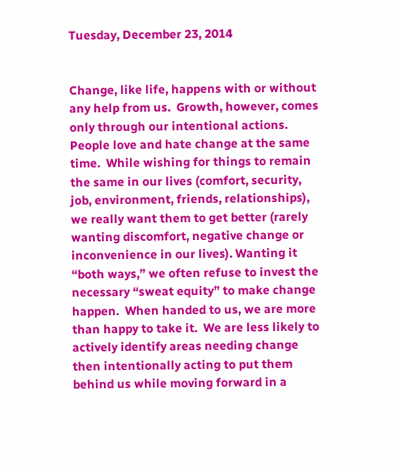Tuesday, December 23, 2014


Change, like life, happens with or without any help from us.  Growth, however, comes only through our intentional actions.  People love and hate change at the same time.  While wishing for things to remain the same in our lives (comfort, security, job, environment, friends, relationships), we really want them to get better (rarely wanting discomfort, negative change or inconvenience in our lives). Wanting it “both ways,” we often refuse to invest the necessary “sweat equity” to make change happen.  When handed to us, we are more than happy to take it.  We are less likely to actively identify areas needing change then intentionally acting to put them behind us while moving forward in a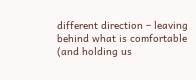different direction – leaving behind what is comfortable (and holding us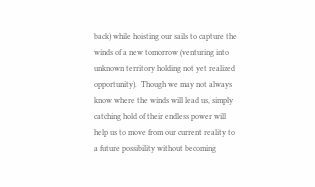back) while hoisting our sails to capture the winds of a new tomorrow (venturing into unknown territory holding not yet realized opportunity).  Though we may not always know where the winds will lead us, simply catching hold of their endless power will help us to move from our current reality to a future possibility without becoming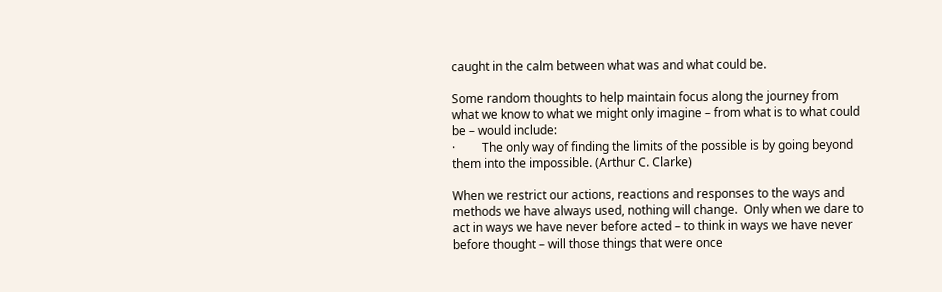caught in the calm between what was and what could be.

Some random thoughts to help maintain focus along the journey from what we know to what we might only imagine – from what is to what could be – would include:
·         The only way of finding the limits of the possible is by going beyond them into the impossible. (Arthur C. Clarke)

When we restrict our actions, reactions and responses to the ways and methods we have always used, nothing will change.  Only when we dare to act in ways we have never before acted – to think in ways we have never before thought – will those things that were once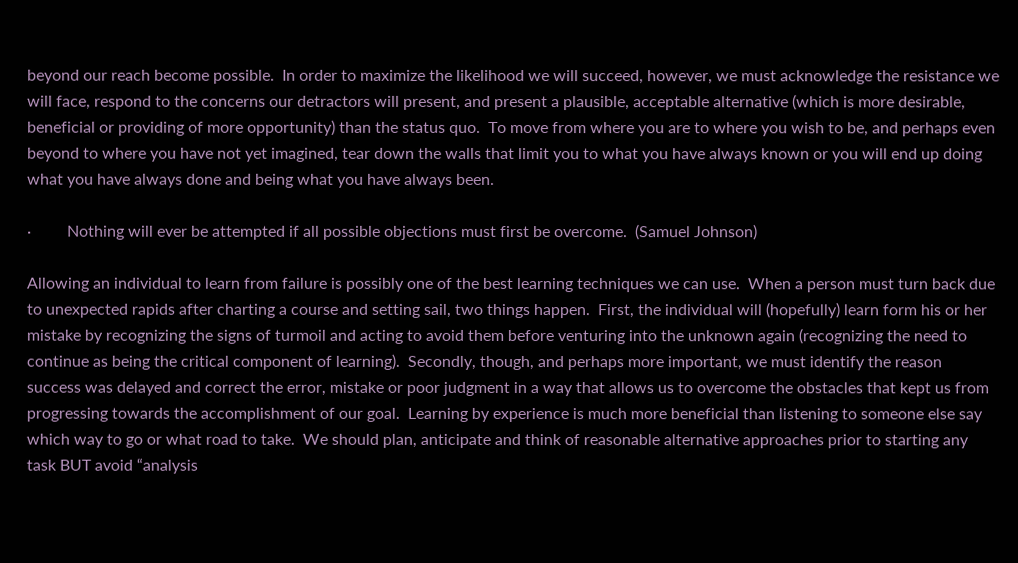beyond our reach become possible.  In order to maximize the likelihood we will succeed, however, we must acknowledge the resistance we will face, respond to the concerns our detractors will present, and present a plausible, acceptable alternative (which is more desirable, beneficial or providing of more opportunity) than the status quo.  To move from where you are to where you wish to be, and perhaps even beyond to where you have not yet imagined, tear down the walls that limit you to what you have always known or you will end up doing what you have always done and being what you have always been.

·         Nothing will ever be attempted if all possible objections must first be overcome.  (Samuel Johnson)

Allowing an individual to learn from failure is possibly one of the best learning techniques we can use.  When a person must turn back due to unexpected rapids after charting a course and setting sail, two things happen.  First, the individual will (hopefully) learn form his or her mistake by recognizing the signs of turmoil and acting to avoid them before venturing into the unknown again (recognizing the need to continue as being the critical component of learning).  Secondly, though, and perhaps more important, we must identify the reason success was delayed and correct the error, mistake or poor judgment in a way that allows us to overcome the obstacles that kept us from progressing towards the accomplishment of our goal.  Learning by experience is much more beneficial than listening to someone else say which way to go or what road to take.  We should plan, anticipate and think of reasonable alternative approaches prior to starting any task BUT avoid “analysis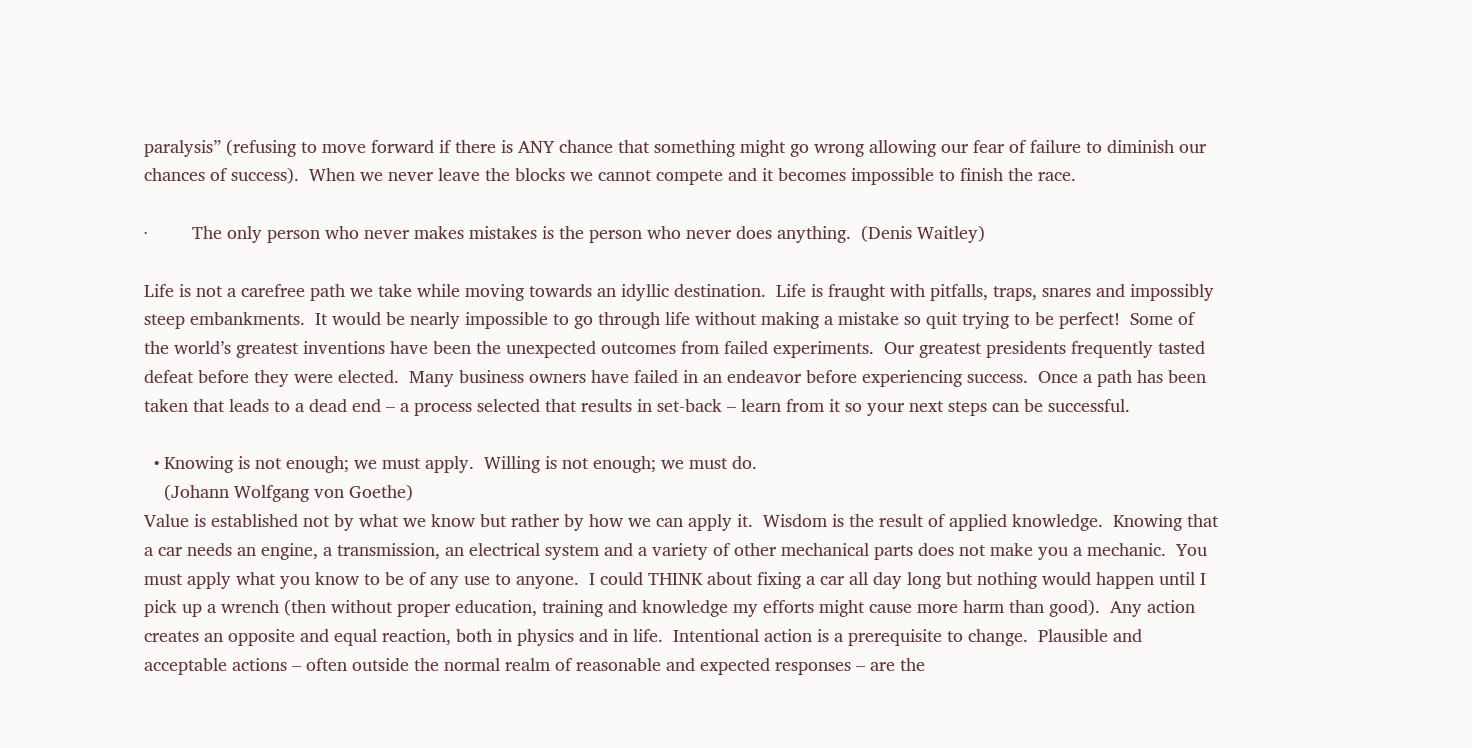paralysis” (refusing to move forward if there is ANY chance that something might go wrong allowing our fear of failure to diminish our chances of success).  When we never leave the blocks we cannot compete and it becomes impossible to finish the race.

·         The only person who never makes mistakes is the person who never does anything.  (Denis Waitley)

Life is not a carefree path we take while moving towards an idyllic destination.  Life is fraught with pitfalls, traps, snares and impossibly steep embankments.  It would be nearly impossible to go through life without making a mistake so quit trying to be perfect!  Some of the world’s greatest inventions have been the unexpected outcomes from failed experiments.  Our greatest presidents frequently tasted defeat before they were elected.  Many business owners have failed in an endeavor before experiencing success.  Once a path has been taken that leads to a dead end – a process selected that results in set-back – learn from it so your next steps can be successful.

  • Knowing is not enough; we must apply.  Willing is not enough; we must do.
    (Johann Wolfgang von Goethe)
Value is established not by what we know but rather by how we can apply it.  Wisdom is the result of applied knowledge.  Knowing that a car needs an engine, a transmission, an electrical system and a variety of other mechanical parts does not make you a mechanic.  You must apply what you know to be of any use to anyone.  I could THINK about fixing a car all day long but nothing would happen until I pick up a wrench (then without proper education, training and knowledge my efforts might cause more harm than good).  Any action creates an opposite and equal reaction, both in physics and in life.  Intentional action is a prerequisite to change.  Plausible and acceptable actions – often outside the normal realm of reasonable and expected responses – are the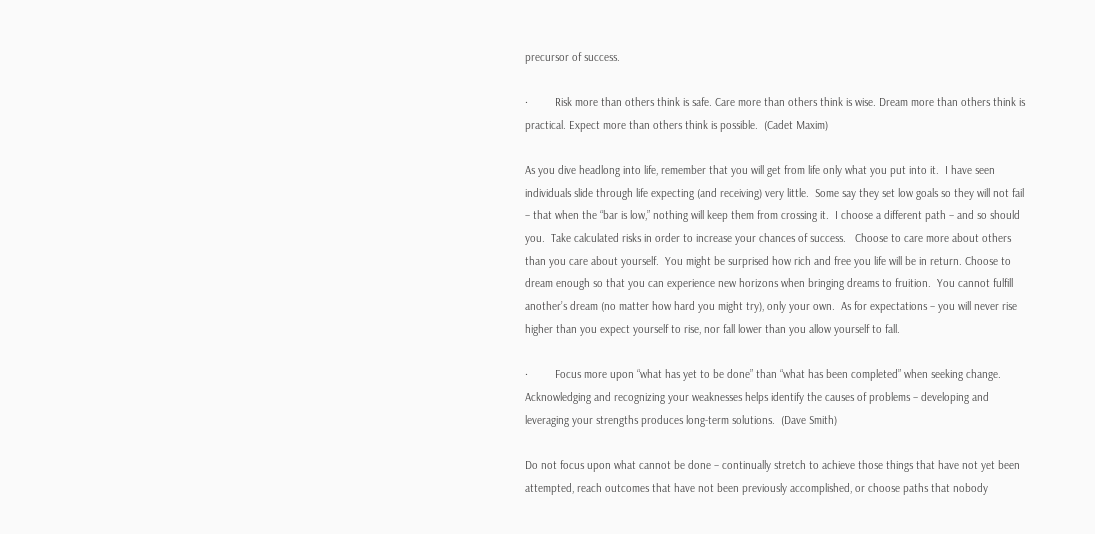precursor of success.

·         Risk more than others think is safe. Care more than others think is wise. Dream more than others think is practical. Expect more than others think is possible.  (Cadet Maxim)

As you dive headlong into life, remember that you will get from life only what you put into it.  I have seen individuals slide through life expecting (and receiving) very little.  Some say they set low goals so they will not fail – that when the “bar is low,” nothing will keep them from crossing it.  I choose a different path – and so should you.  Take calculated risks in order to increase your chances of success.   Choose to care more about others than you care about yourself.  You might be surprised how rich and free you life will be in return. Choose to dream enough so that you can experience new horizons when bringing dreams to fruition.  You cannot fulfill another’s dream (no matter how hard you might try), only your own.  As for expectations – you will never rise higher than you expect yourself to rise, nor fall lower than you allow yourself to fall.

·         Focus more upon “what has yet to be done” than “what has been completed” when seeking change.  Acknowledging and recognizing your weaknesses helps identify the causes of problems – developing and leveraging your strengths produces long-term solutions.  (Dave Smith)

Do not focus upon what cannot be done – continually stretch to achieve those things that have not yet been attempted, reach outcomes that have not been previously accomplished, or choose paths that nobody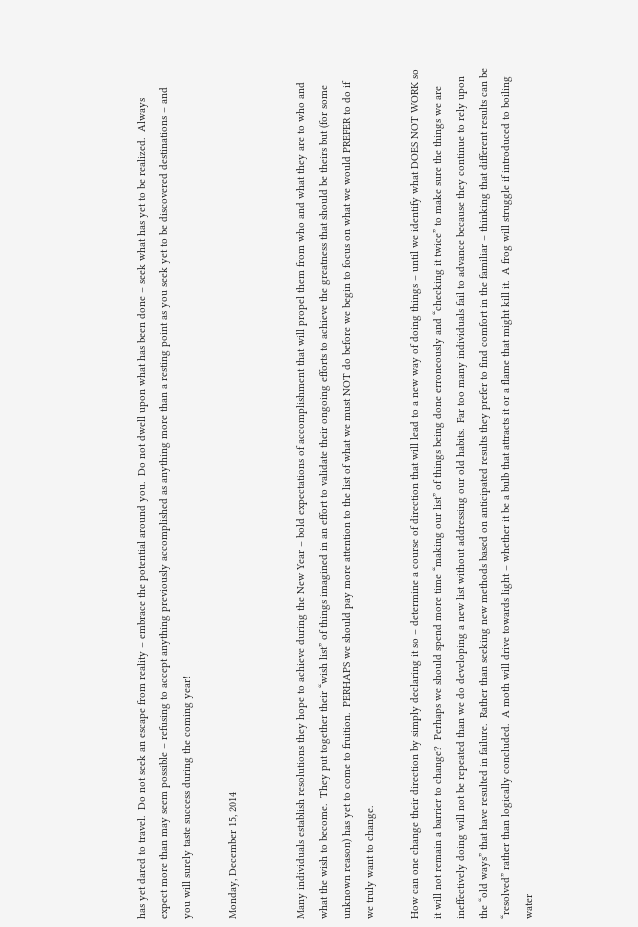has yet dared to travel.  Do not seek an escape from reality – embrace the potential around you.  Do not dwell upon what has been done – seek what has yet to be realized.  Always expect more than may seem possible – refusing to accept anything previously accomplished as anything more than a resting point as you seek yet to be discovered destinations – and you will surely taste success during the coming year!

Monday, December 15, 2014


Many individuals establish resolutions they hope to achieve during the New Year – bold expectations of accomplishment that will propel them from who and what they are to who and what the wish to become.  They put together their “wish list” of things imagined in an effort to validate their ongoing efforts to achieve the greatness that should be theirs but (for some unknown reason) has yet to come to fruition.  PERHAPS we should pay more attention to the list of what we must NOT do before we begin to focus on what we would PREFER to do if we truly want to change.

How can one change their direction by simply declaring it so – determine a course of direction that will lead to a new way of doing things – until we identify what DOES NOT WORK so it will not remain a barrier to change?  Perhaps we should spend more time “making our list” of things being done erroneously and “checking it twice” to make sure the things we are ineffectively doing will not be repeated than we do developing a new list without addressing our old habits.  Far too many individuals fail to advance because they continue to rely upon the “old ways” that have resulted in failure.  Rather than seeking new methods based on anticipated results they prefer to find comfort in the familiar – thinking that different results can be “resolved” rather than logically concluded.  A moth will drive towards light – whether it be a bulb that attracts it or a flame that might kill it.  A frog will struggle if introduced to boiling water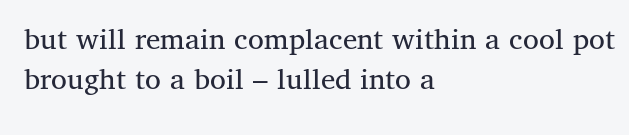but will remain complacent within a cool pot brought to a boil – lulled into a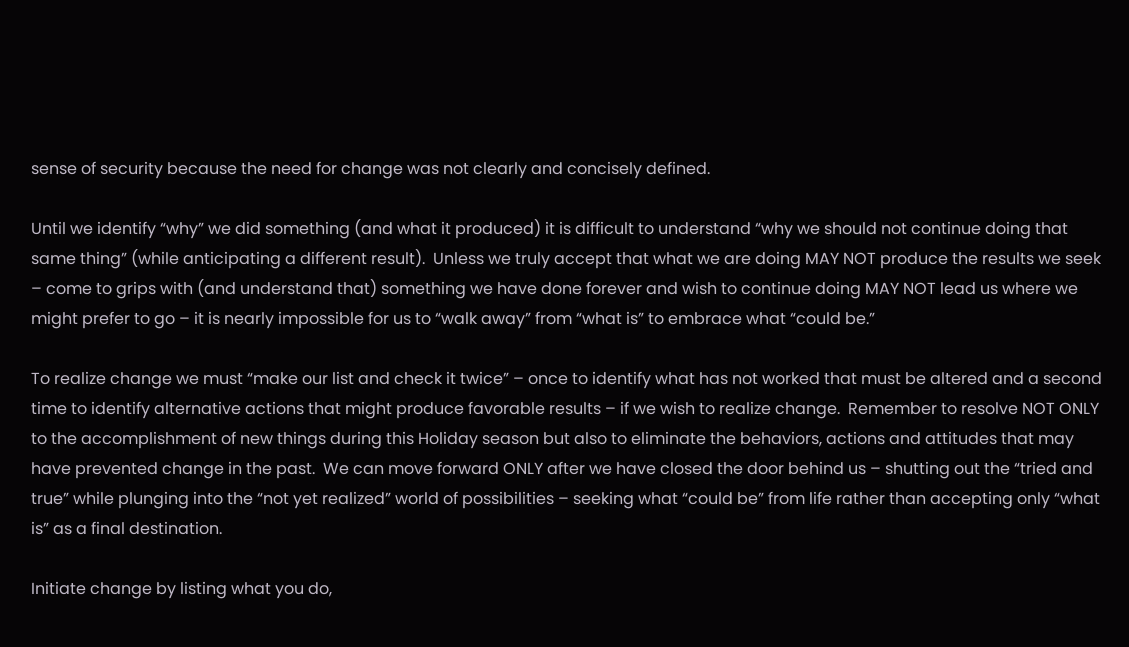sense of security because the need for change was not clearly and concisely defined.

Until we identify “why” we did something (and what it produced) it is difficult to understand “why we should not continue doing that same thing” (while anticipating a different result).  Unless we truly accept that what we are doing MAY NOT produce the results we seek – come to grips with (and understand that) something we have done forever and wish to continue doing MAY NOT lead us where we might prefer to go – it is nearly impossible for us to “walk away” from “what is” to embrace what “could be.”

To realize change we must “make our list and check it twice” – once to identify what has not worked that must be altered and a second time to identify alternative actions that might produce favorable results – if we wish to realize change.  Remember to resolve NOT ONLY to the accomplishment of new things during this Holiday season but also to eliminate the behaviors, actions and attitudes that may have prevented change in the past.  We can move forward ONLY after we have closed the door behind us – shutting out the “tried and true” while plunging into the “not yet realized” world of possibilities – seeking what “could be” from life rather than accepting only “what is” as a final destination.

Initiate change by listing what you do,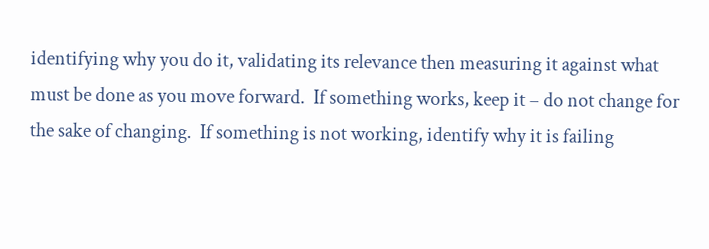identifying why you do it, validating its relevance then measuring it against what must be done as you move forward.  If something works, keep it – do not change for the sake of changing.  If something is not working, identify why it is failing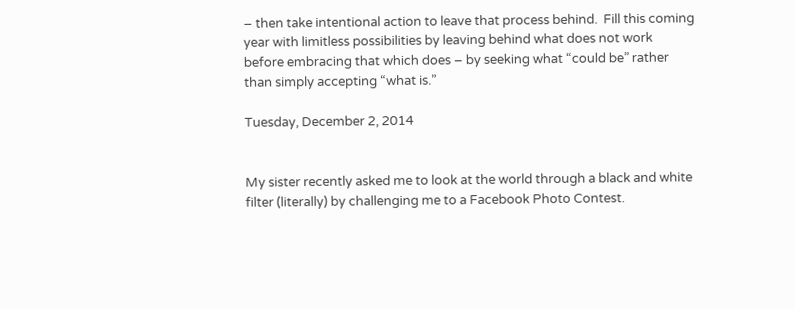– then take intentional action to leave that process behind.  Fill this coming year with limitless possibilities by leaving behind what does not work before embracing that which does – by seeking what “could be” rather than simply accepting “what is.”

Tuesday, December 2, 2014


My sister recently asked me to look at the world through a black and white filter (literally) by challenging me to a Facebook Photo Contest.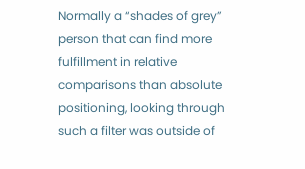Normally a “shades of grey” person that can find more fulfillment in relative comparisons than absolute positioning, looking through such a filter was outside of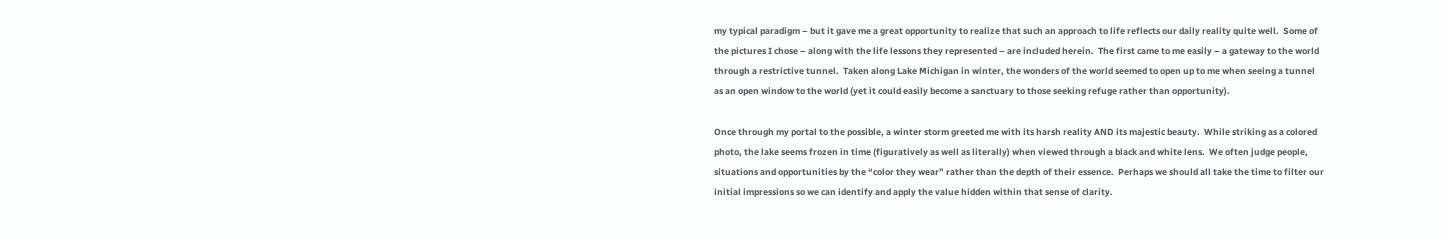my typical paradigm – but it gave me a great opportunity to realize that such an approach to life reflects our daily reality quite well.  Some of the pictures I chose – along with the life lessons they represented – are included herein.  The first came to me easily – a gateway to the world through a restrictive tunnel.  Taken along Lake Michigan in winter, the wonders of the world seemed to open up to me when seeing a tunnel as an open window to the world (yet it could easily become a sanctuary to those seeking refuge rather than opportunity).

Once through my portal to the possible, a winter storm greeted me with its harsh reality AND its majestic beauty.  While striking as a colored photo, the lake seems frozen in time (figuratively as well as literally) when viewed through a black and white lens.  We often judge people, situations and opportunities by the “color they wear” rather than the depth of their essence.  Perhaps we should all take the time to filter our
initial impressions so we can identify and apply the value hidden within that sense of clarity.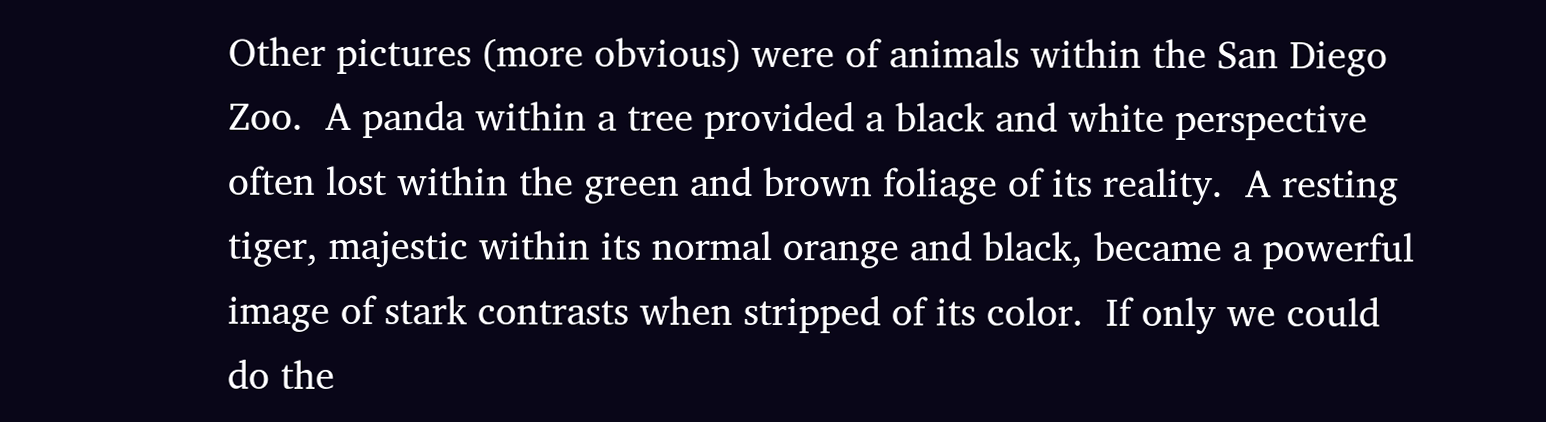Other pictures (more obvious) were of animals within the San Diego Zoo.  A panda within a tree provided a black and white perspective often lost within the green and brown foliage of its reality.  A resting tiger, majestic within its normal orange and black, became a powerful image of stark contrasts when stripped of its color.  If only we could do the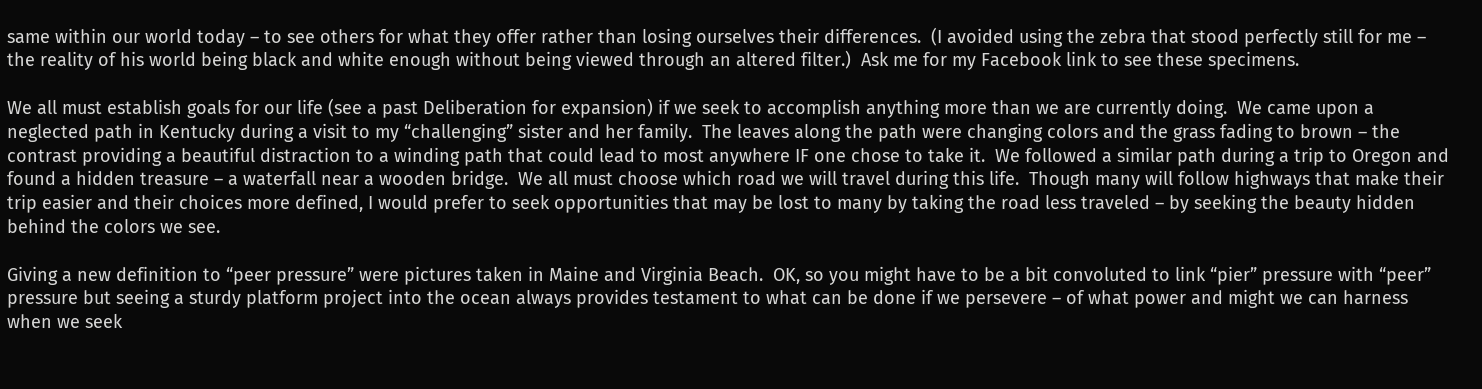same within our world today – to see others for what they offer rather than losing ourselves their differences.  (I avoided using the zebra that stood perfectly still for me – the reality of his world being black and white enough without being viewed through an altered filter.)  Ask me for my Facebook link to see these specimens.

We all must establish goals for our life (see a past Deliberation for expansion) if we seek to accomplish anything more than we are currently doing.  We came upon a neglected path in Kentucky during a visit to my “challenging” sister and her family.  The leaves along the path were changing colors and the grass fading to brown – the contrast providing a beautiful distraction to a winding path that could lead to most anywhere IF one chose to take it.  We followed a similar path during a trip to Oregon and found a hidden treasure – a waterfall near a wooden bridge.  We all must choose which road we will travel during this life.  Though many will follow highways that make their trip easier and their choices more defined, I would prefer to seek opportunities that may be lost to many by taking the road less traveled – by seeking the beauty hidden behind the colors we see.

Giving a new definition to “peer pressure” were pictures taken in Maine and Virginia Beach.  OK, so you might have to be a bit convoluted to link “pier” pressure with “peer” pressure but seeing a sturdy platform project into the ocean always provides testament to what can be done if we persevere – of what power and might we can harness when we seek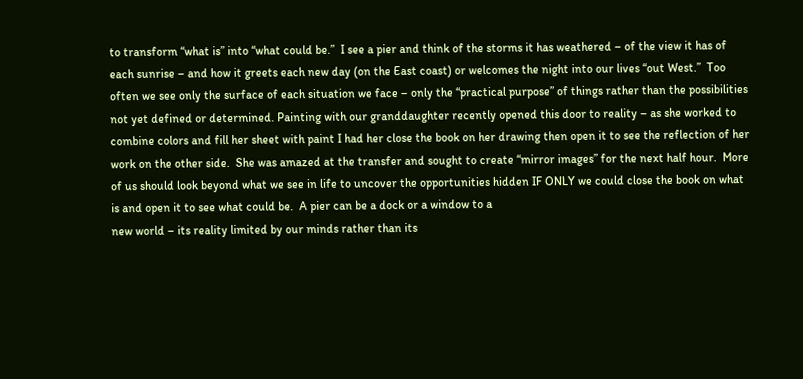to transform “what is” into “what could be.”  I see a pier and think of the storms it has weathered – of the view it has of each sunrise – and how it greets each new day (on the East coast) or welcomes the night into our lives “out West.”  Too often we see only the surface of each situation we face – only the “practical purpose” of things rather than the possibilities not yet defined or determined. Painting with our granddaughter recently opened this door to reality – as she worked to combine colors and fill her sheet with paint I had her close the book on her drawing then open it to see the reflection of her work on the other side.  She was amazed at the transfer and sought to create “mirror images” for the next half hour.  More of us should look beyond what we see in life to uncover the opportunities hidden IF ONLY we could close the book on what is and open it to see what could be.  A pier can be a dock or a window to a
new world – its reality limited by our minds rather than its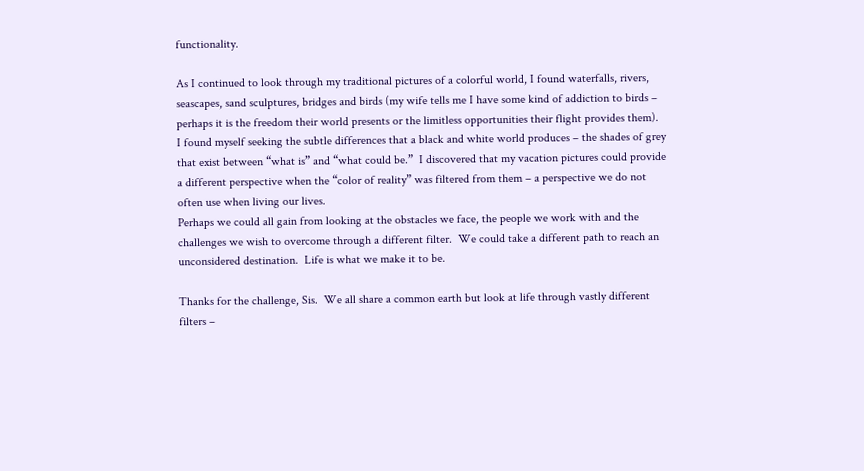functionality.

As I continued to look through my traditional pictures of a colorful world, I found waterfalls, rivers, seascapes, sand sculptures, bridges and birds (my wife tells me I have some kind of addiction to birds – perhaps it is the freedom their world presents or the limitless opportunities their flight provides them).  I found myself seeking the subtle differences that a black and white world produces – the shades of grey that exist between “what is” and “what could be.”  I discovered that my vacation pictures could provide a different perspective when the “color of reality” was filtered from them – a perspective we do not often use when living our lives.
Perhaps we could all gain from looking at the obstacles we face, the people we work with and the challenges we wish to overcome through a different filter.  We could take a different path to reach an unconsidered destination.  Life is what we make it to be.

Thanks for the challenge, Sis.  We all share a common earth but look at life through vastly different filters –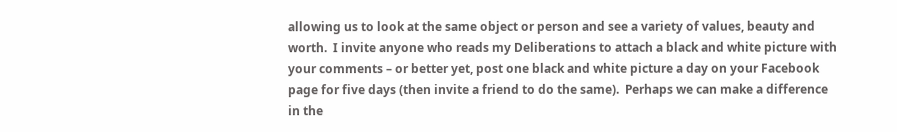allowing us to look at the same object or person and see a variety of values, beauty and worth.  I invite anyone who reads my Deliberations to attach a black and white picture with your comments – or better yet, post one black and white picture a day on your Facebook page for five days (then invite a friend to do the same).  Perhaps we can make a difference in the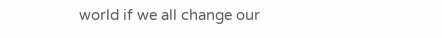world if we all change our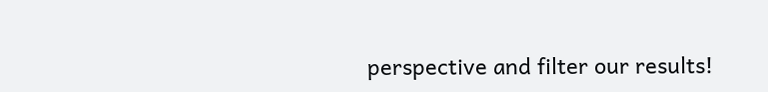perspective and filter our results!